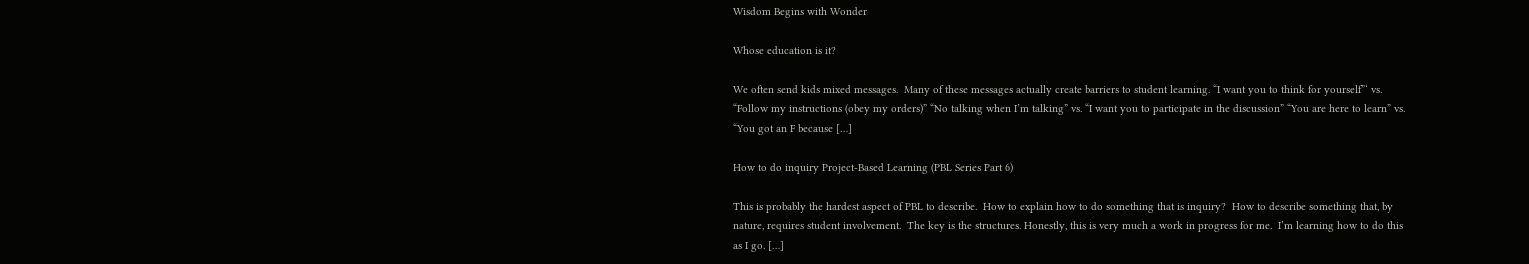Wisdom Begins with Wonder

Whose education is it?

We often send kids mixed messages.  Many of these messages actually create barriers to student learning. “I want you to think for yourself”‘ vs. “Follow my instructions (obey my orders)” “No talking when I’m talking” vs. “I want you to participate in the discussion” “You are here to learn” vs. “You got an F because […]

How to do inquiry Project-Based Learning (PBL Series Part 6)

This is probably the hardest aspect of PBL to describe.  How to explain how to do something that is inquiry?  How to describe something that, by nature, requires student involvement.  The key is the structures. Honestly, this is very much a work in progress for me.  I’m learning how to do this as I go. […]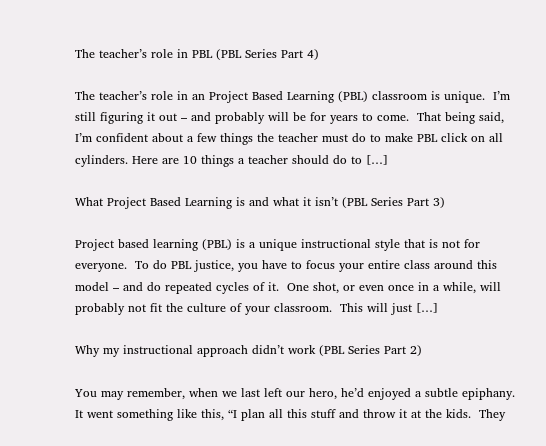The teacher’s role in PBL (PBL Series Part 4)

The teacher’s role in an Project Based Learning (PBL) classroom is unique.  I’m still figuring it out – and probably will be for years to come.  That being said, I’m confident about a few things the teacher must do to make PBL click on all cylinders. Here are 10 things a teacher should do to […]

What Project Based Learning is and what it isn’t (PBL Series Part 3)

Project based learning (PBL) is a unique instructional style that is not for everyone.  To do PBL justice, you have to focus your entire class around this model – and do repeated cycles of it.  One shot, or even once in a while, will probably not fit the culture of your classroom.  This will just […]

Why my instructional approach didn’t work (PBL Series Part 2)

You may remember, when we last left our hero, he’d enjoyed a subtle epiphany.  It went something like this, “I plan all this stuff and throw it at the kids.  They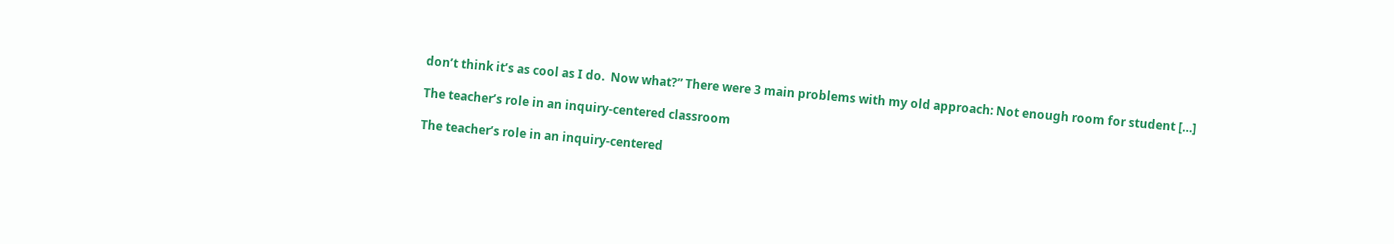don’t think it’s as cool as I do.  Now what?” There were 3 main problems with my old approach: Not enough room for student […]

The teacher’s role in an inquiry-centered classroom

The teacher’s role in an inquiry-centered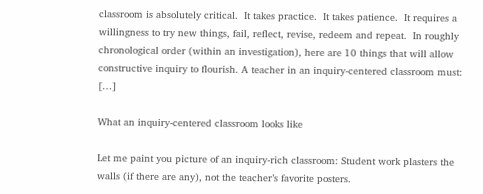classroom is absolutely critical.  It takes practice.  It takes patience.  It requires a willingness to try new things, fail, reflect, revise, redeem and repeat.  In roughly chronological order (within an investigation), here are 10 things that will allow constructive inquiry to flourish. A teacher in an inquiry-centered classroom must: […]

What an inquiry-centered classroom looks like

Let me paint you picture of an inquiry-rich classroom: Student work plasters the walls (if there are any), not the teacher’s favorite posters.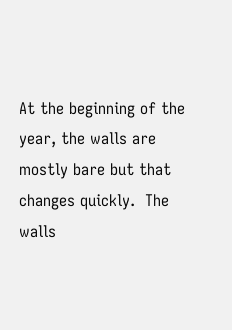At the beginning of the year, the walls are mostly bare but that changes quickly.  The walls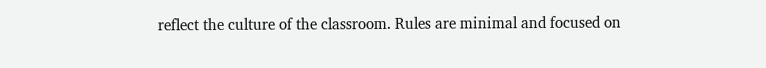reflect the culture of the classroom. Rules are minimal and focused on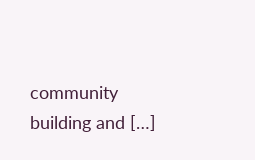community building and […]